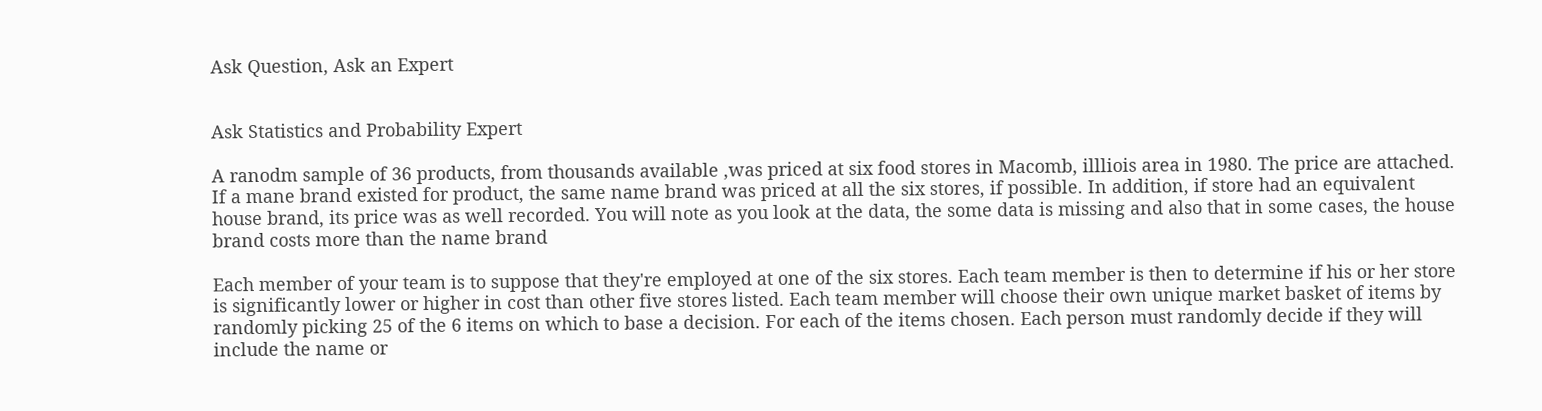Ask Question, Ask an Expert


Ask Statistics and Probability Expert

A ranodm sample of 36 products, from thousands available ,was priced at six food stores in Macomb, illliois area in 1980. The price are attached. If a mane brand existed for product, the same name brand was priced at all the six stores, if possible. In addition, if store had an equivalent house brand, its price was as well recorded. You will note as you look at the data, the some data is missing and also that in some cases, the house brand costs more than the name brand

Each member of your team is to suppose that they're employed at one of the six stores. Each team member is then to determine if his or her store is significantly lower or higher in cost than other five stores listed. Each team member will choose their own unique market basket of items by randomly picking 25 of the 6 items on which to base a decision. For each of the items chosen. Each person must randomly decide if they will include the name or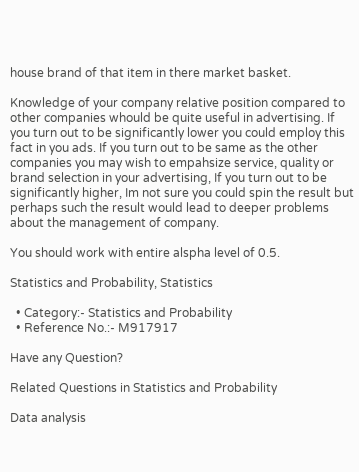house brand of that item in there market basket.

Knowledge of your company relative position compared to other companies whould be quite useful in advertising. If you turn out to be significantly lower you could employ this fact in you ads. If you turn out to be same as the other companies you may wish to empahsize service, quality or brand selection in your advertising, If you turn out to be significantly higher, Im not sure you could spin the result but perhaps such the result would lead to deeper problems about the management of company.

You should work with entire alspha level of 0.5.

Statistics and Probability, Statistics

  • Category:- Statistics and Probability
  • Reference No.:- M917917

Have any Question?

Related Questions in Statistics and Probability

Data analysis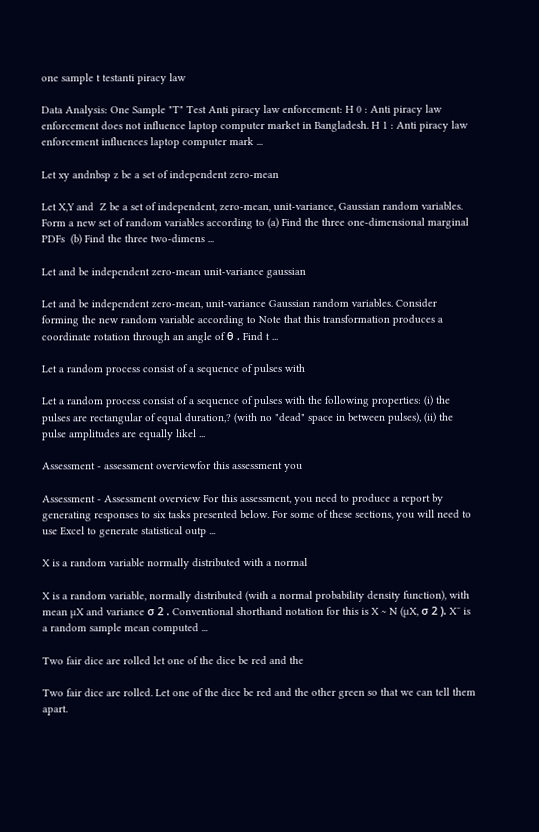one sample t testanti piracy law

Data Analysis: One Sample "T" Test Anti piracy law enforcement: H 0 : Anti piracy law enforcement does not influence laptop computer market in Bangladesh. H 1 : Anti piracy law enforcement influences laptop computer mark ...

Let xy andnbsp z be a set of independent zero-mean

Let X,Y and  Z be a set of independent, zero-mean, unit-variance, Gaussian random variables. Form a new set of random variables according to (a) Find the three one-dimensional marginal PDFs  (b) Find the three two-dimens ...

Let and be independent zero-mean unit-variance gaussian

Let and be independent zero-mean, unit-variance Gaussian random variables. Consider forming the new random variable according to Note that this transformation produces a coordinate rotation through an angle of θ . Find t ...

Let a random process consist of a sequence of pulses with

Let a random process consist of a sequence of pulses with the following properties: (i) the pulses are rectangular of equal duration,? (with no "dead" space in between pulses), (ii) the pulse amplitudes are equally likel ...

Assessment - assessment overviewfor this assessment you

Assessment - Assessment overview For this assessment, you need to produce a report by generating responses to six tasks presented below. For some of these sections, you will need to use Excel to generate statistical outp ...

X is a random variable normally distributed with a normal

X is a random variable, normally distributed (with a normal probability density function), with mean µX and variance σ 2 . Conventional shorthand notation for this is X ~ N (µX, σ 2 ). X¯ is a random sample mean computed ...

Two fair dice are rolled let one of the dice be red and the

Two fair dice are rolled. Let one of the dice be red and the other green so that we can tell them apart.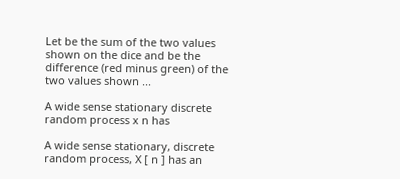Let be the sum of the two values shown on the dice and be the difference (red minus green) of the two values shown ...

A wide sense stationary discrete random process x n has

A wide sense stationary, discrete random process, X [ n ] has an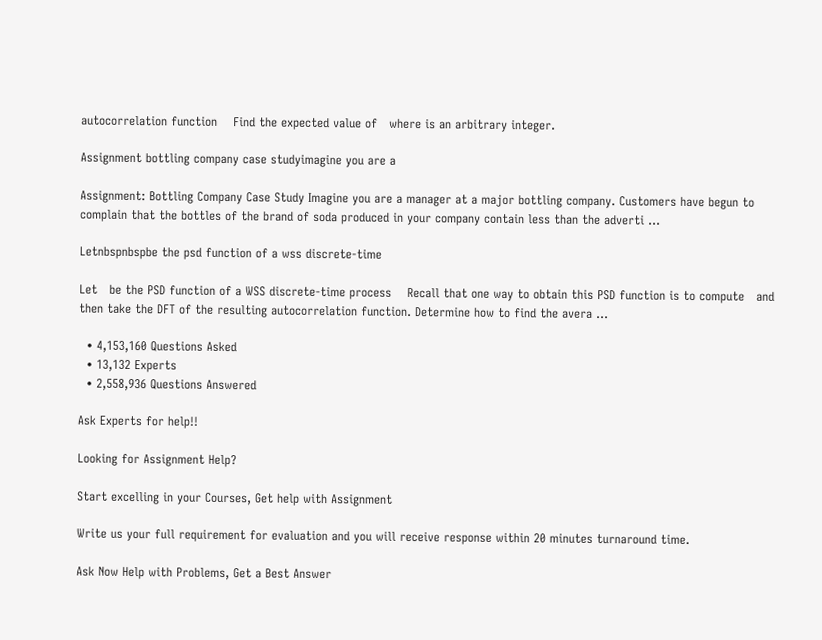autocorrelation function    Find the expected value of   where is an arbitrary integer.

Assignment bottling company case studyimagine you are a

Assignment: Bottling Company Case Study Imagine you are a manager at a major bottling company. Customers have begun to complain that the bottles of the brand of soda produced in your company contain less than the adverti ...

Letnbspnbspbe the psd function of a wss discrete-time

Let   be the PSD function of a WSS discrete-time process    Recall that one way to obtain this PSD function is to compute   and then take the DFT of the resulting autocorrelation function. Determine how to find the avera ...

  • 4,153,160 Questions Asked
  • 13,132 Experts
  • 2,558,936 Questions Answered

Ask Experts for help!!

Looking for Assignment Help?

Start excelling in your Courses, Get help with Assignment

Write us your full requirement for evaluation and you will receive response within 20 minutes turnaround time.

Ask Now Help with Problems, Get a Best Answer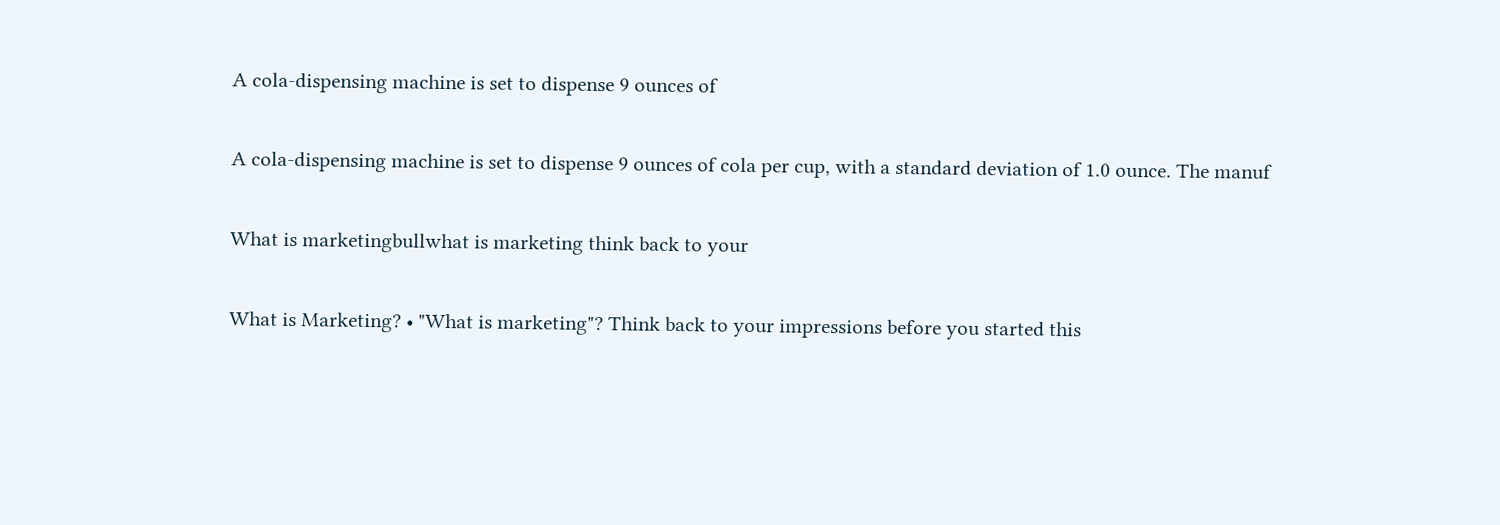A cola-dispensing machine is set to dispense 9 ounces of

A cola-dispensing machine is set to dispense 9 ounces of cola per cup, with a standard deviation of 1.0 ounce. The manuf

What is marketingbullwhat is marketing think back to your

What is Marketing? • "What is marketing"? Think back to your impressions before you started this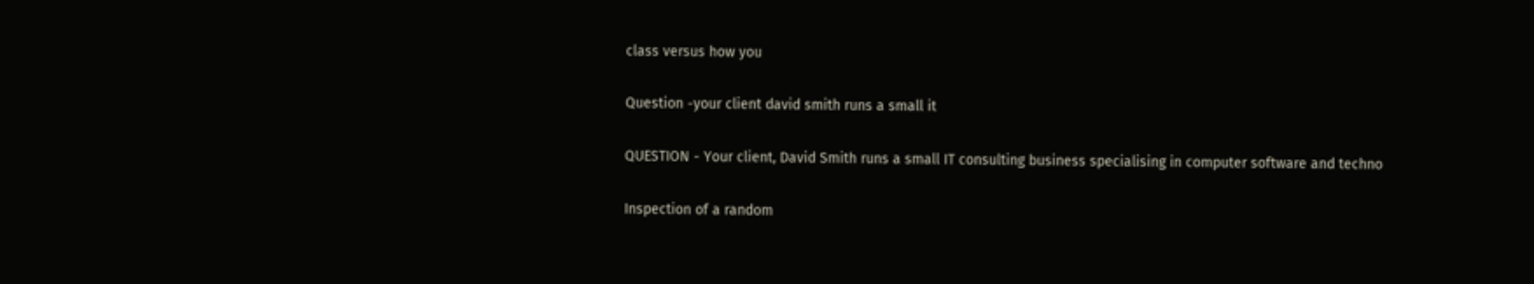class versus how you

Question -your client david smith runs a small it

QUESTION - Your client, David Smith runs a small IT consulting business specialising in computer software and techno

Inspection of a random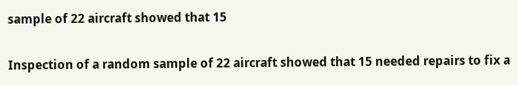sample of 22 aircraft showed that 15

Inspection of a random sample of 22 aircraft showed that 15 needed repairs to fix a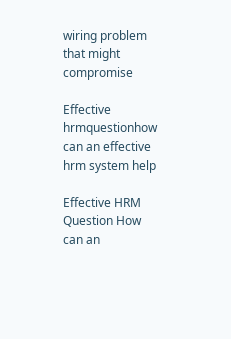wiring problem that might compromise

Effective hrmquestionhow can an effective hrm system help

Effective HRM Question How can an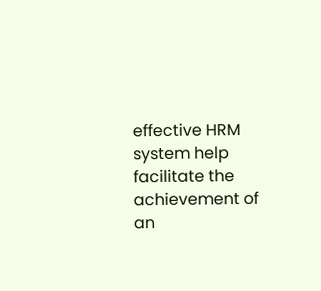effective HRM system help facilitate the achievement of an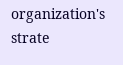organization's strate